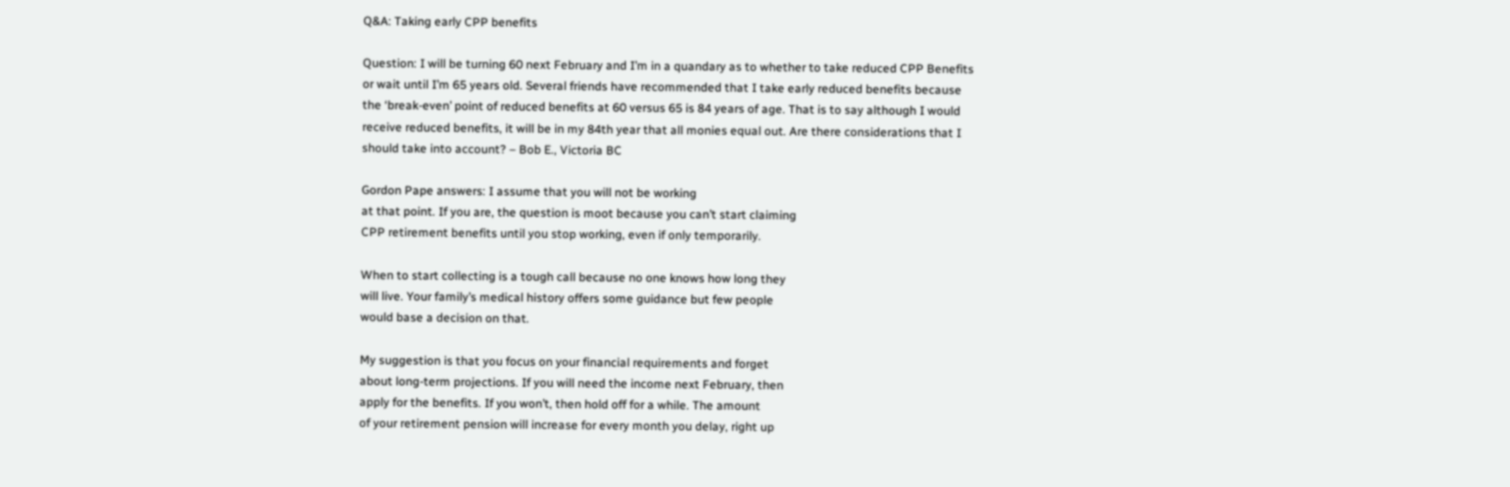Q&A: Taking early CPP benefits

Question: I will be turning 60 next February and I’m in a quandary as to whether to take reduced CPP Benefits or wait until I’m 65 years old. Several friends have recommended that I take early reduced benefits because the ‘break-even’ point of reduced benefits at 60 versus 65 is 84 years of age. That is to say although I would receive reduced benefits, it will be in my 84th year that all monies equal out. Are there considerations that I should take into account? – Bob E., Victoria BC

Gordon Pape answers: I assume that you will not be working
at that point. If you are, the question is moot because you can’t start claiming
CPP retirement benefits until you stop working, even if only temporarily.

When to start collecting is a tough call because no one knows how long they
will live. Your family’s medical history offers some guidance but few people
would base a decision on that.

My suggestion is that you focus on your financial requirements and forget
about long-term projections. If you will need the income next February, then
apply for the benefits. If you won’t, then hold off for a while. The amount
of your retirement pension will increase for every month you delay, right up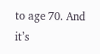to age 70. And it’s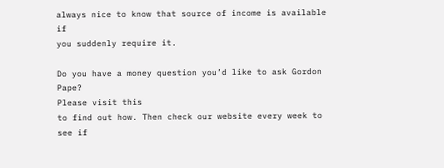always nice to know that source of income is available if
you suddenly require it.

Do you have a money question you’d like to ask Gordon Pape?
Please visit this
to find out how. Then check our website every week to see if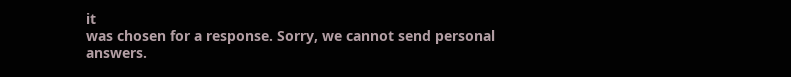it
was chosen for a response. Sorry, we cannot send personal answers.